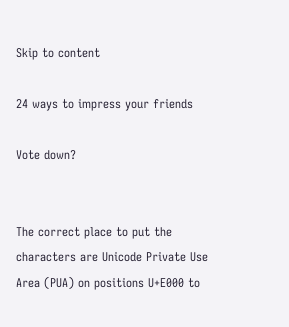Skip to content

24 ways to impress your friends

Vote down?


The correct place to put the characters are Unicode Private Use Area (PUA) on positions U+E000 to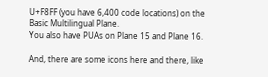U+F8FF (you have 6,400 code locations) on the Basic Multilingual Plane.
You also have PUAs on Plane 15 and Plane 16.

And, there are some icons here and there, like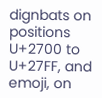dignbats on positions U+2700 to U+27FF, and emoji, on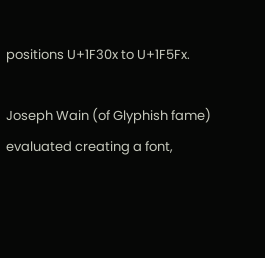positions U+1F30x to U+1F5Fx.

Joseph Wain (of Glyphish fame) evaluated creating a font,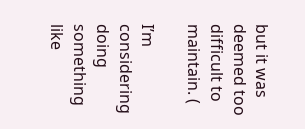but it was deemed too difficult to maintain. (

I’m considering doing something like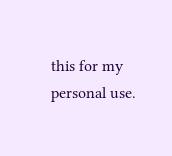this for my personal use.